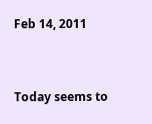Feb 14, 2011


Today seems to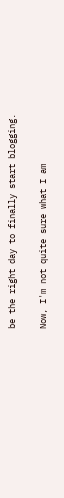be the right day to finally start blogging.

Now, I'm not quite sure what I am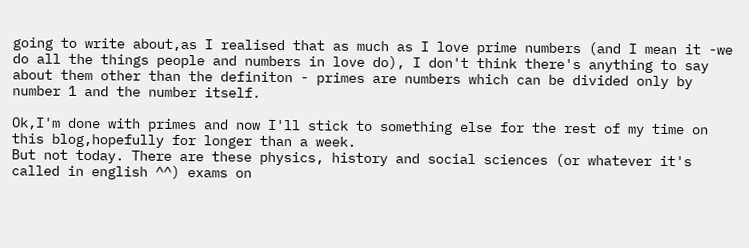going to write about,as I realised that as much as I love prime numbers (and I mean it -we do all the things people and numbers in love do), I don't think there's anything to say about them other than the definiton - primes are numbers which can be divided only by number 1 and the number itself.

Ok,I'm done with primes and now I'll stick to something else for the rest of my time on this blog,hopefully for longer than a week.
But not today. There are these physics, history and social sciences (or whatever it's called in english ^^) exams on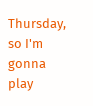Thursday, so I'm gonna play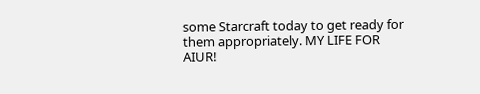some Starcraft today to get ready for them appropriately. MY LIFE FOR AIUR!